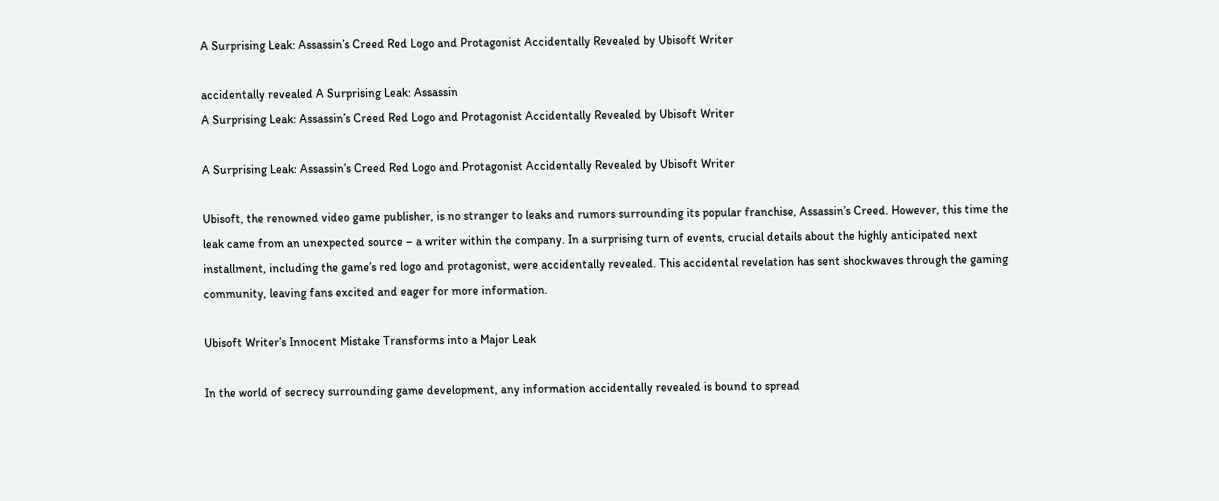A Surprising Leak: Assassin’s Creed Red Logo and Protagonist Accidentally Revealed by Ubisoft Writer

accidentally revealed A Surprising Leak: Assassin
A Surprising Leak: Assassin’s Creed Red Logo and Protagonist Accidentally Revealed by Ubisoft Writer

A Surprising Leak: Assassin’s Creed Red Logo and Protagonist Accidentally Revealed by Ubisoft Writer

Ubisoft, the renowned video game publisher, is no stranger to leaks and rumors surrounding its popular franchise, Assassin’s Creed. However, this time the leak came from an unexpected source – a writer within the company. In a surprising turn of events, crucial details about the highly anticipated next installment, including the game’s red logo and protagonist, were accidentally revealed. This accidental revelation has sent shockwaves through the gaming community, leaving fans excited and eager for more information.

Ubisoft Writer’s Innocent Mistake Transforms into a Major Leak

In the world of secrecy surrounding game development, any information accidentally revealed is bound to spread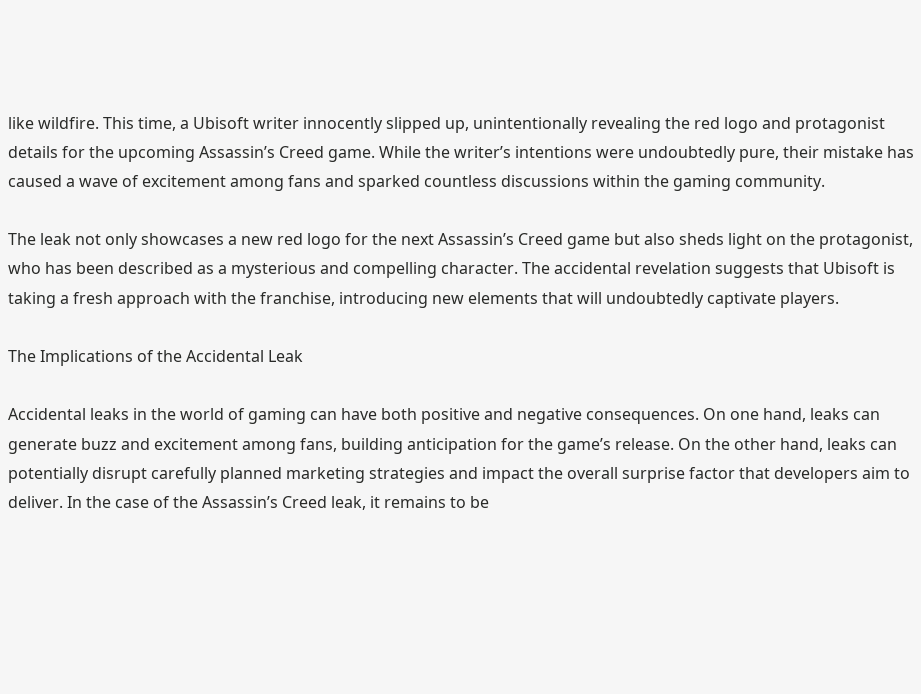like wildfire. This time, a Ubisoft writer innocently slipped up, unintentionally revealing the red logo and protagonist details for the upcoming Assassin’s Creed game. While the writer’s intentions were undoubtedly pure, their mistake has caused a wave of excitement among fans and sparked countless discussions within the gaming community.

The leak not only showcases a new red logo for the next Assassin’s Creed game but also sheds light on the protagonist, who has been described as a mysterious and compelling character. The accidental revelation suggests that Ubisoft is taking a fresh approach with the franchise, introducing new elements that will undoubtedly captivate players.

The Implications of the Accidental Leak

Accidental leaks in the world of gaming can have both positive and negative consequences. On one hand, leaks can generate buzz and excitement among fans, building anticipation for the game’s release. On the other hand, leaks can potentially disrupt carefully planned marketing strategies and impact the overall surprise factor that developers aim to deliver. In the case of the Assassin’s Creed leak, it remains to be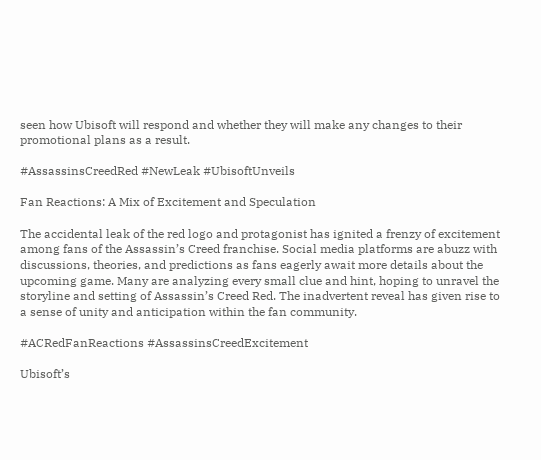seen how Ubisoft will respond and whether they will make any changes to their promotional plans as a result.

#AssassinsCreedRed #NewLeak #UbisoftUnveils

Fan Reactions: A Mix of Excitement and Speculation

The accidental leak of the red logo and protagonist has ignited a frenzy of excitement among fans of the Assassin’s Creed franchise. Social media platforms are abuzz with discussions, theories, and predictions as fans eagerly await more details about the upcoming game. Many are analyzing every small clue and hint, hoping to unravel the storyline and setting of Assassin’s Creed Red. The inadvertent reveal has given rise to a sense of unity and anticipation within the fan community.

#ACRedFanReactions #AssassinsCreedExcitement

Ubisoft’s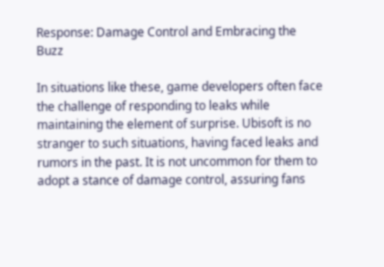Response: Damage Control and Embracing the Buzz

In situations like these, game developers often face the challenge of responding to leaks while maintaining the element of surprise. Ubisoft is no stranger to such situations, having faced leaks and rumors in the past. It is not uncommon for them to adopt a stance of damage control, assuring fans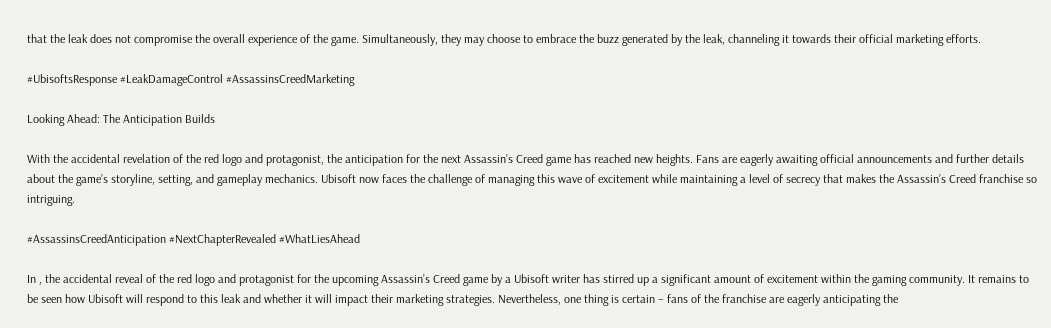that the leak does not compromise the overall experience of the game. Simultaneously, they may choose to embrace the buzz generated by the leak, channeling it towards their official marketing efforts.

#UbisoftsResponse #LeakDamageControl #AssassinsCreedMarketing

Looking Ahead: The Anticipation Builds

With the accidental revelation of the red logo and protagonist, the anticipation for the next Assassin’s Creed game has reached new heights. Fans are eagerly awaiting official announcements and further details about the game’s storyline, setting, and gameplay mechanics. Ubisoft now faces the challenge of managing this wave of excitement while maintaining a level of secrecy that makes the Assassin’s Creed franchise so intriguing.

#AssassinsCreedAnticipation #NextChapterRevealed #WhatLiesAhead

In , the accidental reveal of the red logo and protagonist for the upcoming Assassin’s Creed game by a Ubisoft writer has stirred up a significant amount of excitement within the gaming community. It remains to be seen how Ubisoft will respond to this leak and whether it will impact their marketing strategies. Nevertheless, one thing is certain – fans of the franchise are eagerly anticipating the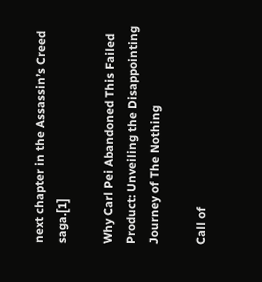next chapter in the Assassin’s Creed saga.[1]

Why Carl Pei Abandoned This Failed Product: Unveiling the Disappointing Journey of The Nothing

Call of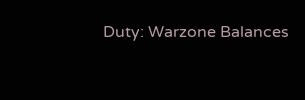Duty: Warzone Balances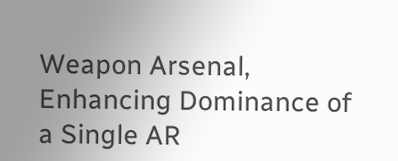Weapon Arsenal, Enhancing Dominance of a Single AR